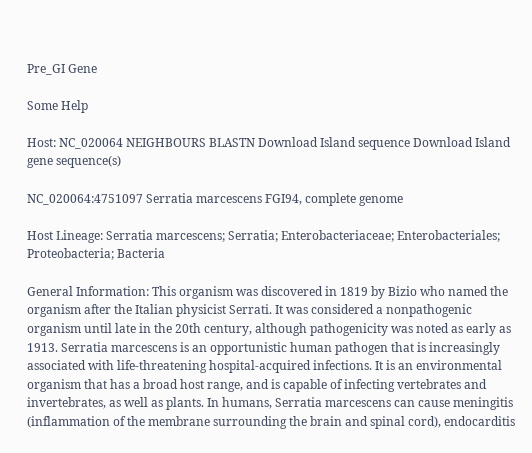Pre_GI Gene

Some Help

Host: NC_020064 NEIGHBOURS BLASTN Download Island sequence Download Island gene sequence(s)

NC_020064:4751097 Serratia marcescens FGI94, complete genome

Host Lineage: Serratia marcescens; Serratia; Enterobacteriaceae; Enterobacteriales; Proteobacteria; Bacteria

General Information: This organism was discovered in 1819 by Bizio who named the organism after the Italian physicist Serrati. It was considered a nonpathogenic organism until late in the 20th century, although pathogenicity was noted as early as 1913. Serratia marcescens is an opportunistic human pathogen that is increasingly associated with life-threatening hospital-acquired infections. It is an environmental organism that has a broad host range, and is capable of infecting vertebrates and invertebrates, as well as plants. In humans, Serratia marcescens can cause meningitis (inflammation of the membrane surrounding the brain and spinal cord), endocarditis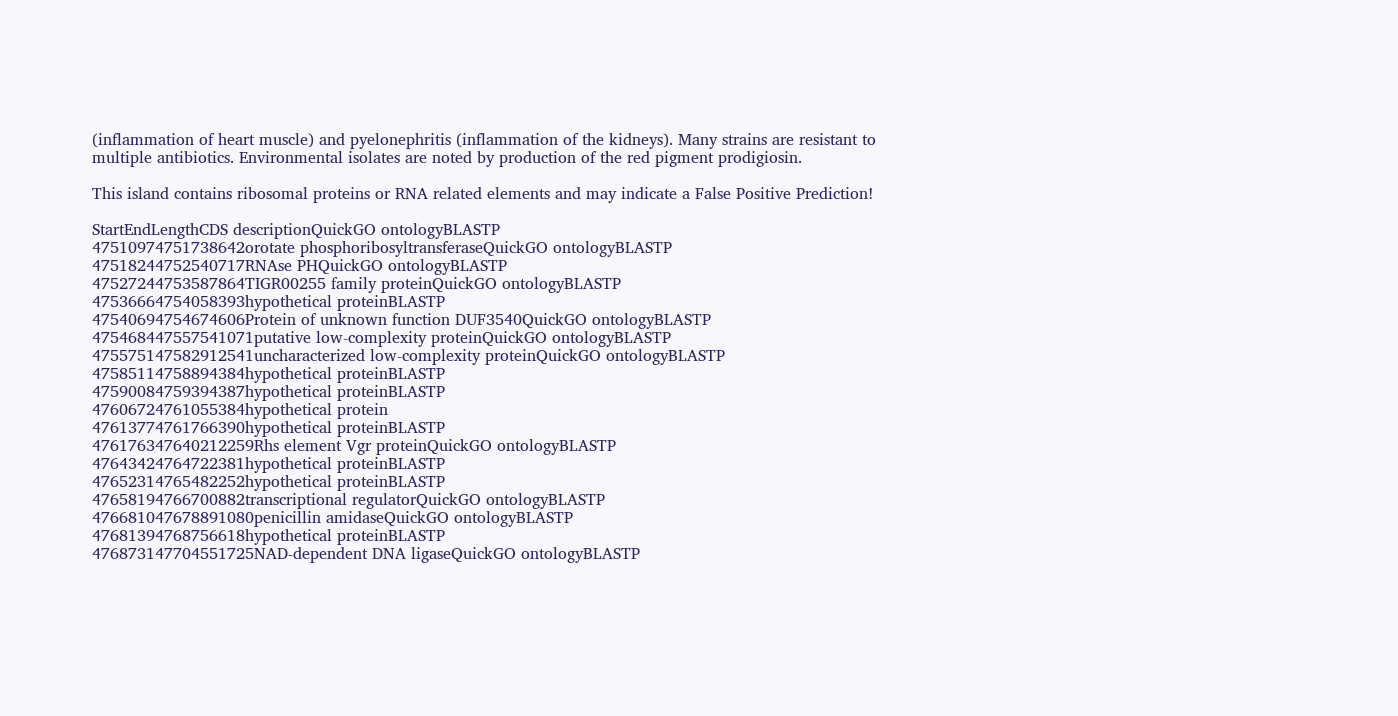(inflammation of heart muscle) and pyelonephritis (inflammation of the kidneys). Many strains are resistant to multiple antibiotics. Environmental isolates are noted by production of the red pigment prodigiosin.

This island contains ribosomal proteins or RNA related elements and may indicate a False Positive Prediction!

StartEndLengthCDS descriptionQuickGO ontologyBLASTP
47510974751738642orotate phosphoribosyltransferaseQuickGO ontologyBLASTP
47518244752540717RNAse PHQuickGO ontologyBLASTP
47527244753587864TIGR00255 family proteinQuickGO ontologyBLASTP
47536664754058393hypothetical proteinBLASTP
47540694754674606Protein of unknown function DUF3540QuickGO ontologyBLASTP
475468447557541071putative low-complexity proteinQuickGO ontologyBLASTP
475575147582912541uncharacterized low-complexity proteinQuickGO ontologyBLASTP
47585114758894384hypothetical proteinBLASTP
47590084759394387hypothetical proteinBLASTP
47606724761055384hypothetical protein
47613774761766390hypothetical proteinBLASTP
476176347640212259Rhs element Vgr proteinQuickGO ontologyBLASTP
47643424764722381hypothetical proteinBLASTP
47652314765482252hypothetical proteinBLASTP
47658194766700882transcriptional regulatorQuickGO ontologyBLASTP
476681047678891080penicillin amidaseQuickGO ontologyBLASTP
47681394768756618hypothetical proteinBLASTP
476873147704551725NAD-dependent DNA ligaseQuickGO ontologyBLASTP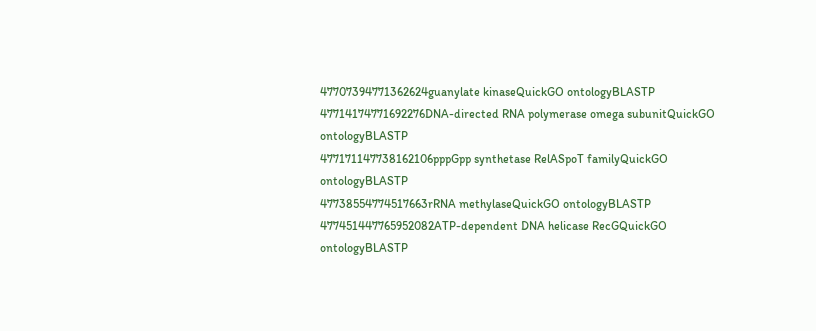47707394771362624guanylate kinaseQuickGO ontologyBLASTP
47714174771692276DNA-directed RNA polymerase omega subunitQuickGO ontologyBLASTP
477171147738162106pppGpp synthetase RelASpoT familyQuickGO ontologyBLASTP
47738554774517663rRNA methylaseQuickGO ontologyBLASTP
477451447765952082ATP-dependent DNA helicase RecGQuickGO ontologyBLASTP